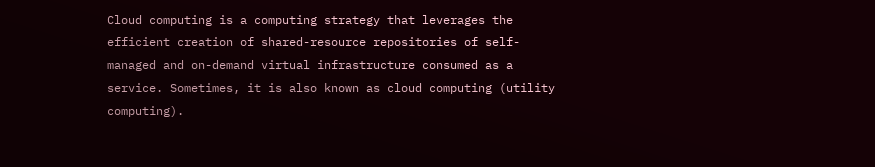Cloud computing is a computing strategy that leverages the efficient creation of shared-resource repositories of self-managed and on-demand virtual infrastructure consumed as a service. Sometimes, it is also known as cloud computing (utility computing).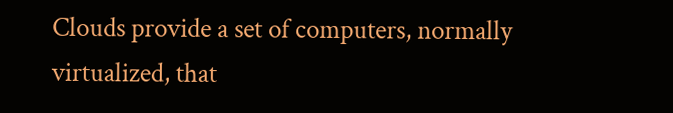Clouds provide a set of computers, normally virtualized, that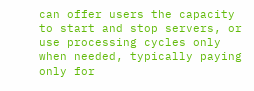can offer users the capacity to start and stop servers, or use processing cycles only when needed, typically paying only for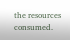the resources consumed.